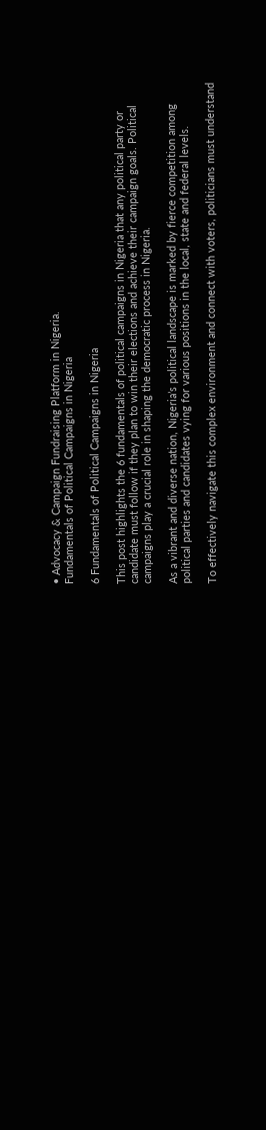• Advocacy & Campaign Fundraising Platform in Nigeria.
Fundamentals of Political Campaigns in Nigeria

6 Fundamentals of Political Campaigns in Nigeria

This post highlights the 6 fundamentals of political campaigns in Nigeria that any political party or candidate must follow if they plan to win their elections and achieve their campaign goals. Political campaigns play a crucial role in shaping the democratic process in Nigeria.

As a vibrant and diverse nation, Nigeria’s political landscape is marked by fierce competition among political parties and candidates vying for various positions in the local, state and federal levels.

To effectively navigate this complex environment and connect with voters, politicians must understand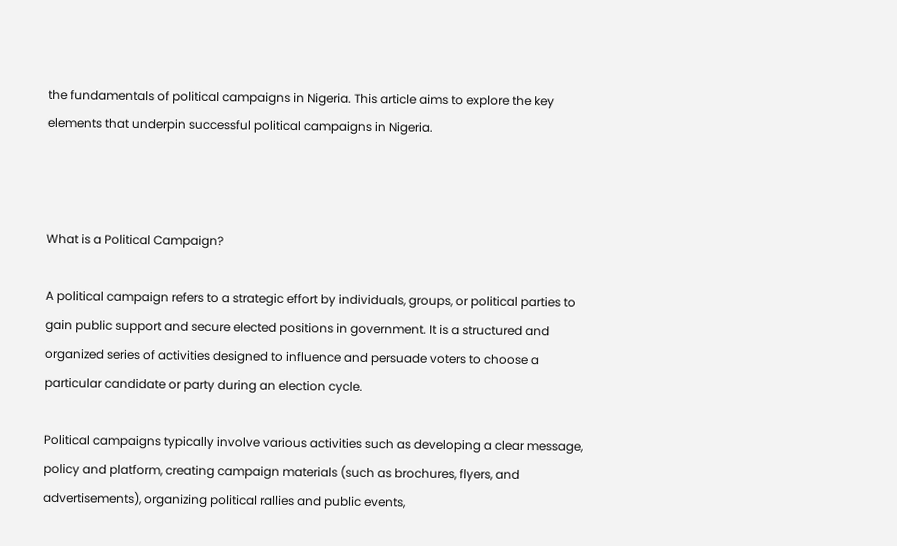the fundamentals of political campaigns in Nigeria. This article aims to explore the key elements that underpin successful political campaigns in Nigeria.



What is a Political Campaign?

A political campaign refers to a strategic effort by individuals, groups, or political parties to gain public support and secure elected positions in government. It is a structured and organized series of activities designed to influence and persuade voters to choose a particular candidate or party during an election cycle.

Political campaigns typically involve various activities such as developing a clear message, policy and platform, creating campaign materials (such as brochures, flyers, and advertisements), organizing political rallies and public events,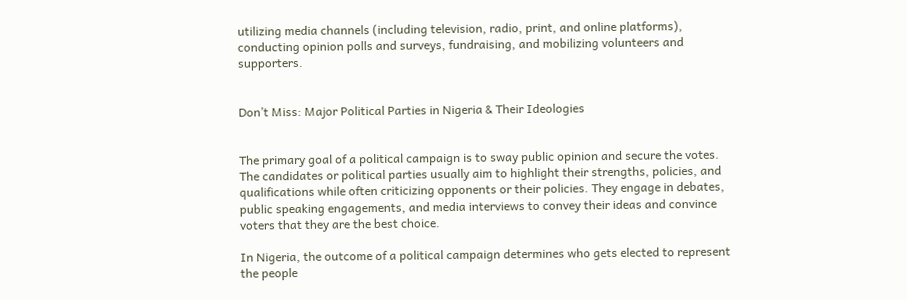utilizing media channels (including television, radio, print, and online platforms), conducting opinion polls and surveys, fundraising, and mobilizing volunteers and supporters.


Don’t Miss: Major Political Parties in Nigeria & Their Ideologies


The primary goal of a political campaign is to sway public opinion and secure the votes. The candidates or political parties usually aim to highlight their strengths, policies, and qualifications while often criticizing opponents or their policies. They engage in debates, public speaking engagements, and media interviews to convey their ideas and convince voters that they are the best choice.

In Nigeria, the outcome of a political campaign determines who gets elected to represent the people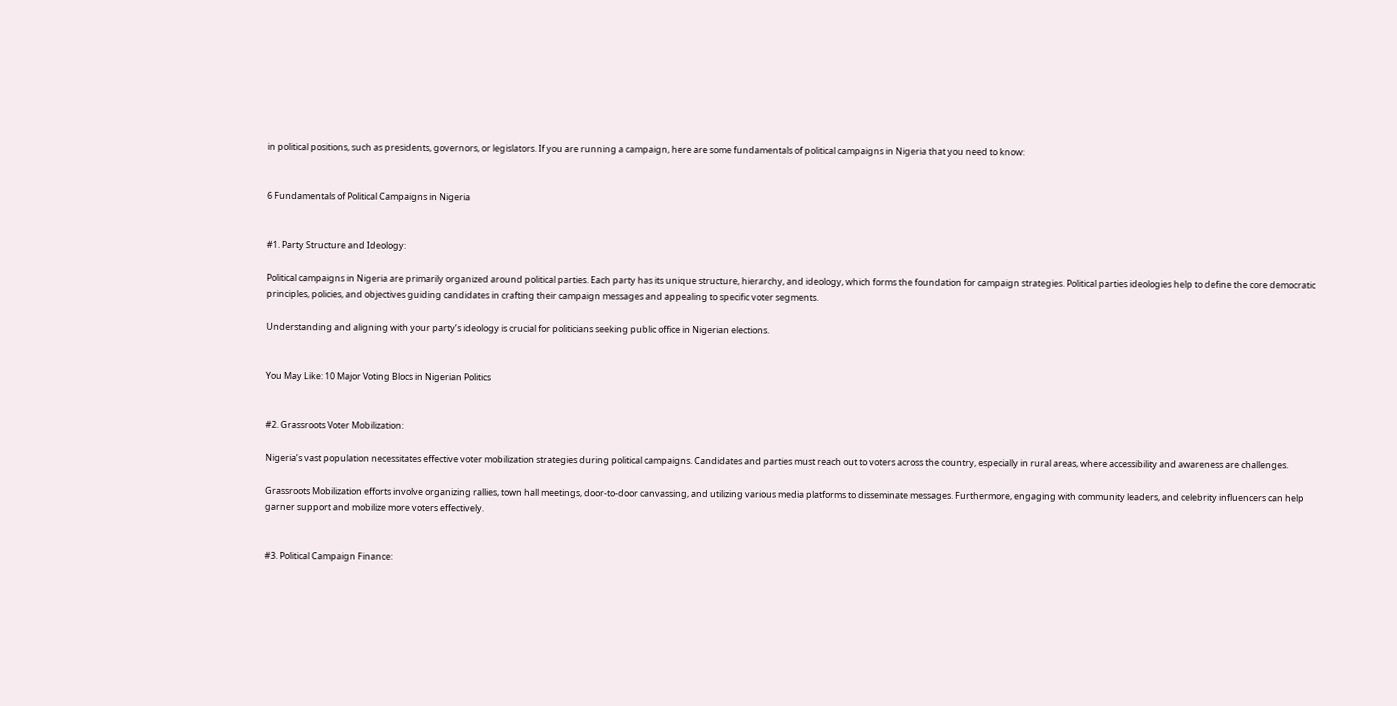in political positions, such as presidents, governors, or legislators. If you are running a campaign, here are some fundamentals of political campaigns in Nigeria that you need to know:


6 Fundamentals of Political Campaigns in Nigeria


#1. Party Structure and Ideology:

Political campaigns in Nigeria are primarily organized around political parties. Each party has its unique structure, hierarchy, and ideology, which forms the foundation for campaign strategies. Political parties ideologies help to define the core democratic principles, policies, and objectives guiding candidates in crafting their campaign messages and appealing to specific voter segments.

Understanding and aligning with your party’s ideology is crucial for politicians seeking public office in Nigerian elections.


You May Like: 10 Major Voting Blocs in Nigerian Politics


#2. Grassroots Voter Mobilization:

Nigeria’s vast population necessitates effective voter mobilization strategies during political campaigns. Candidates and parties must reach out to voters across the country, especially in rural areas, where accessibility and awareness are challenges.

Grassroots Mobilization efforts involve organizing rallies, town hall meetings, door-to-door canvassing, and utilizing various media platforms to disseminate messages. Furthermore, engaging with community leaders, and celebrity influencers can help garner support and mobilize more voters effectively.


#3. Political Campaign Finance: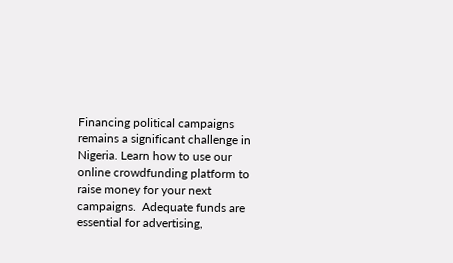Financing political campaigns remains a significant challenge in Nigeria. Learn how to use our online crowdfunding platform to raise money for your next campaigns.  Adequate funds are essential for advertising,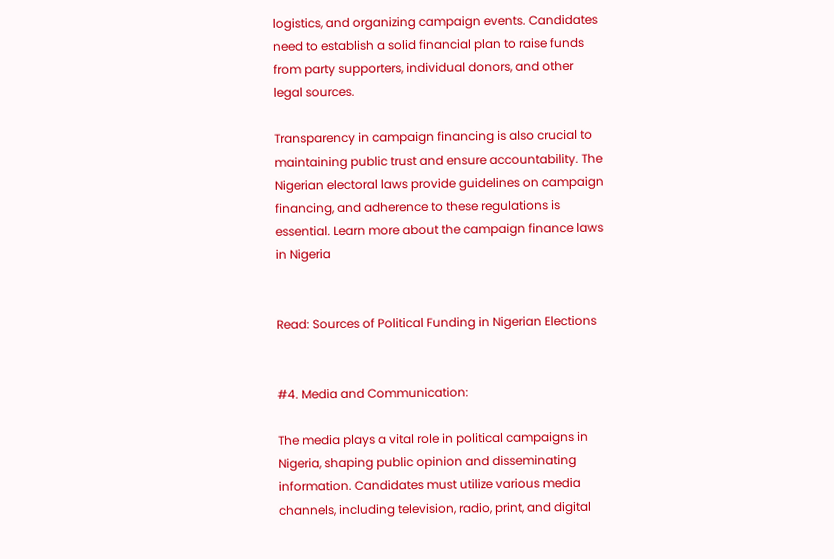logistics, and organizing campaign events. Candidates need to establish a solid financial plan to raise funds from party supporters, individual donors, and other legal sources.

Transparency in campaign financing is also crucial to maintaining public trust and ensure accountability. The Nigerian electoral laws provide guidelines on campaign financing, and adherence to these regulations is essential. Learn more about the campaign finance laws in Nigeria


Read: Sources of Political Funding in Nigerian Elections


#4. Media and Communication:

The media plays a vital role in political campaigns in Nigeria, shaping public opinion and disseminating information. Candidates must utilize various media channels, including television, radio, print, and digital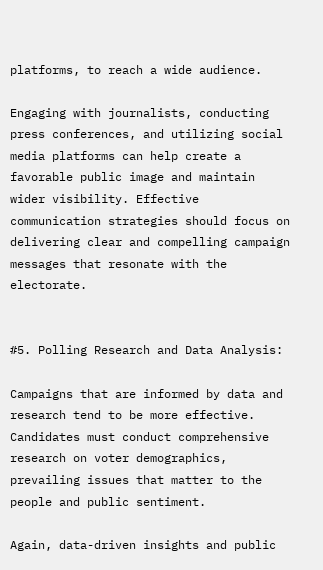platforms, to reach a wide audience.

Engaging with journalists, conducting press conferences, and utilizing social media platforms can help create a favorable public image and maintain wider visibility. Effective communication strategies should focus on delivering clear and compelling campaign messages that resonate with the electorate.


#5. Polling Research and Data Analysis:

Campaigns that are informed by data and research tend to be more effective. Candidates must conduct comprehensive research on voter demographics, prevailing issues that matter to the people and public sentiment.

Again, data-driven insights and public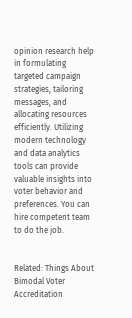opinion research help in formulating targeted campaign strategies, tailoring messages, and allocating resources efficiently. Utilizing modern technology and data analytics tools can provide valuable insights into voter behavior and preferences. You can hire competent team to do the job.


Related: Things About Bimodal Voter Accreditation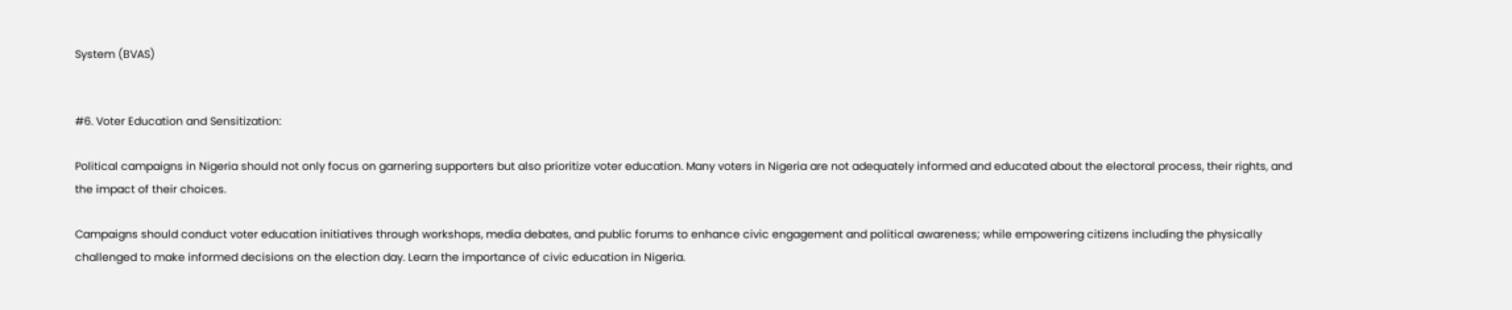System (BVAS)


#6. Voter Education and Sensitization:

Political campaigns in Nigeria should not only focus on garnering supporters but also prioritize voter education. Many voters in Nigeria are not adequately informed and educated about the electoral process, their rights, and the impact of their choices.

Campaigns should conduct voter education initiatives through workshops, media debates, and public forums to enhance civic engagement and political awareness; while empowering citizens including the physically challenged to make informed decisions on the election day. Learn the importance of civic education in Nigeria.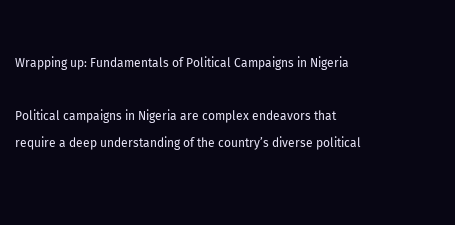Wrapping up: Fundamentals of Political Campaigns in Nigeria

Political campaigns in Nigeria are complex endeavors that require a deep understanding of the country’s diverse political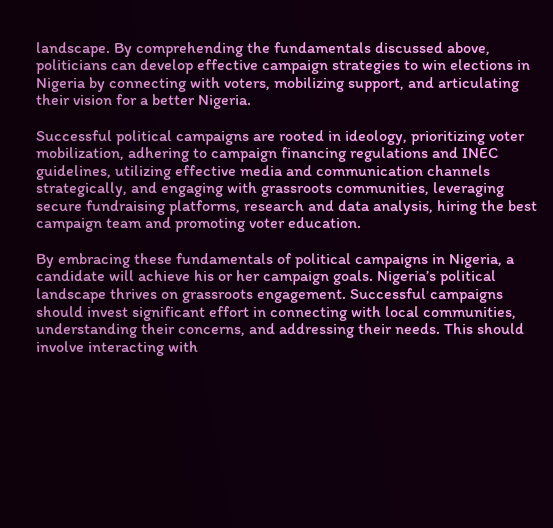landscape. By comprehending the fundamentals discussed above, politicians can develop effective campaign strategies to win elections in Nigeria by connecting with voters, mobilizing support, and articulating their vision for a better Nigeria.

Successful political campaigns are rooted in ideology, prioritizing voter mobilization, adhering to campaign financing regulations and INEC guidelines, utilizing effective media and communication channels strategically, and engaging with grassroots communities, leveraging secure fundraising platforms, research and data analysis, hiring the best campaign team and promoting voter education.

By embracing these fundamentals of political campaigns in Nigeria, a candidate will achieve his or her campaign goals. Nigeria’s political landscape thrives on grassroots engagement. Successful campaigns should invest significant effort in connecting with local communities, understanding their concerns, and addressing their needs. This should involve interacting with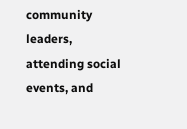community leaders, attending social events, and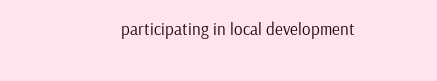participating in local development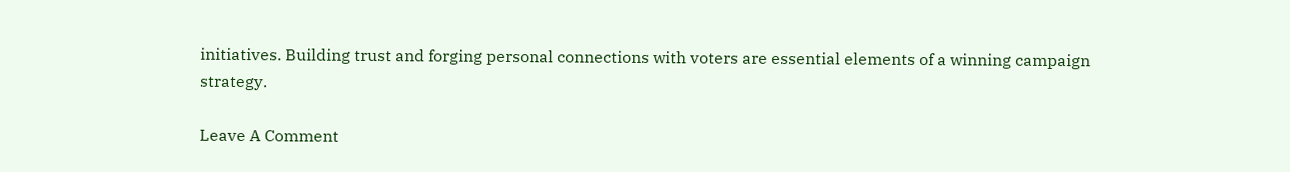initiatives. Building trust and forging personal connections with voters are essential elements of a winning campaign strategy.

Leave A Comment